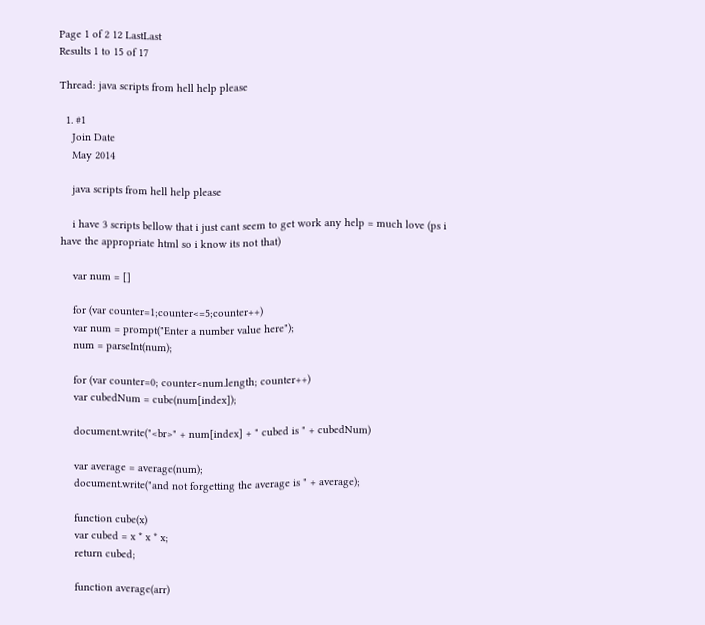Page 1 of 2 12 LastLast
Results 1 to 15 of 17

Thread: java scripts from hell help please

  1. #1
    Join Date
    May 2014

    java scripts from hell help please

    i have 3 scripts bellow that i just cant seem to get work any help = much love (ps i have the appropriate html so i know its not that)

    var num = []

    for (var counter=1;counter<=5;counter++)
    var num = prompt("Enter a number value here");
    num = parseInt(num);

    for (var counter=0; counter<num.length; counter++)
    var cubedNum = cube(num[index]);

    document.write("<br>" + num[index] + " cubed is " + cubedNum)

    var average = average(num);
    document.write("and not forgetting the average is " + average);

    function cube(x)
    var cubed = x * x * x;
    return cubed;

    function average(arr)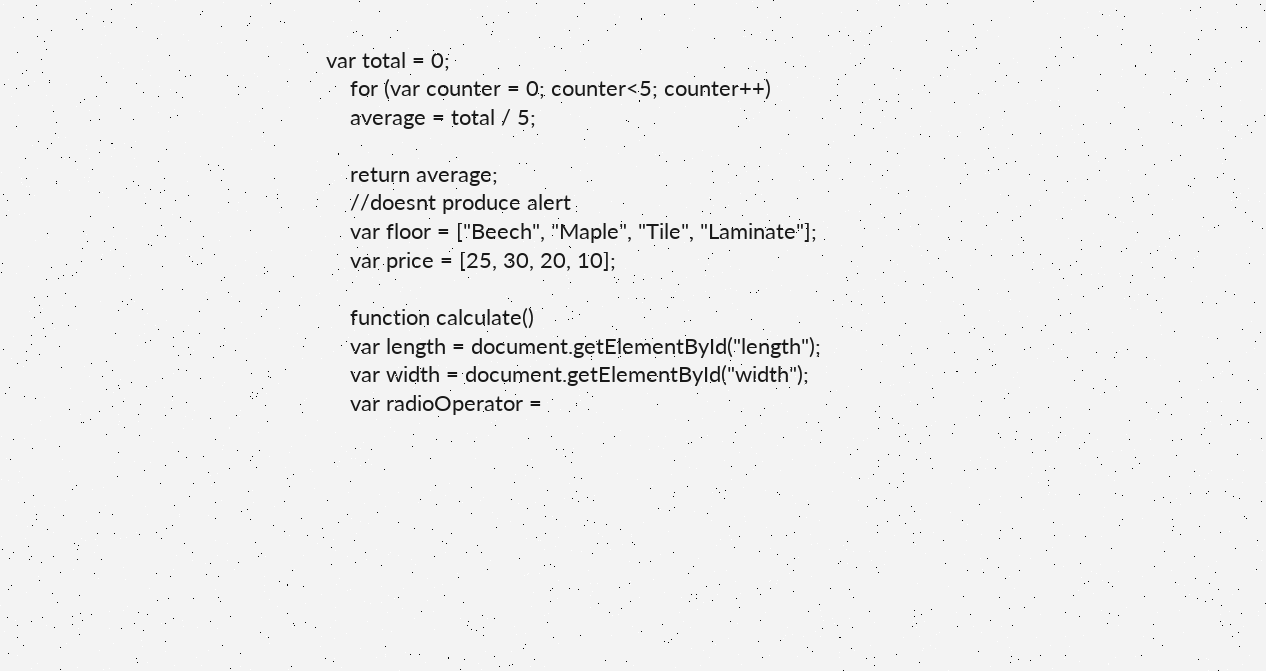var total = 0;
    for (var counter = 0; counter<5; counter++)
    average = total / 5;

    return average;
    //doesnt produce alert
    var floor = ["Beech", "Maple", "Tile", "Laminate"];
    var price = [25, 30, 20, 10];

    function calculate()
    var length = document.getElementById("length");
    var width = document.getElementById("width");
    var radioOperator =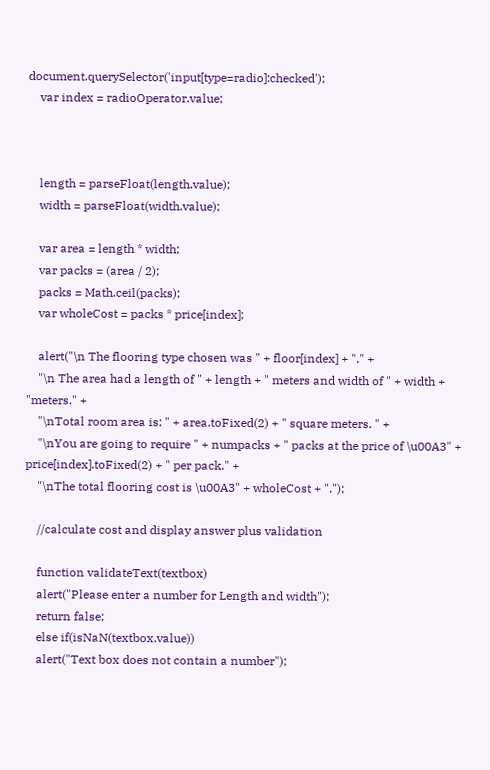document.querySelector('input[type=radio]:checked');
    var index = radioOperator.value;



    length = parseFloat(length.value);
    width = parseFloat(width.value);

    var area = length * width;
    var packs = (area / 2);
    packs = Math.ceil(packs);
    var wholeCost = packs * price[index];

    alert("\n The flooring type chosen was " + floor[index] + "." +
    "\n The area had a length of " + length + " meters and width of " + width + "meters." +
    "\nTotal room area is: " + area.toFixed(2) + " square meters. " +
    "\nYou are going to require " + numpacks + " packs at the price of \u00A3" + price[index].toFixed(2) + " per pack." +
    "\nThe total flooring cost is \u00A3" + wholeCost + ".");

    //calculate cost and display answer plus validation

    function validateText(textbox)
    alert("Please enter a number for Length and width");
    return false;
    else if(isNaN(textbox.value))
    alert("Text box does not contain a number");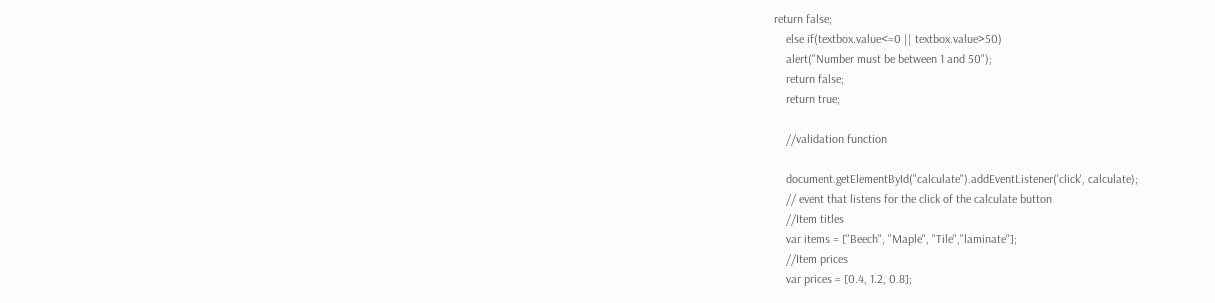return false;
    else if(textbox.value<=0 || textbox.value>50)
    alert("Number must be between 1 and 50");
    return false;
    return true;

    //validation function

    document.getElementById("calculate").addEventListener('click', calculate);
    // event that listens for the click of the calculate button
    //Item titles
    var items = ["Beech", "Maple", "Tile","laminate"];
    //Item prices
    var prices = [0.4, 1.2, 0.8];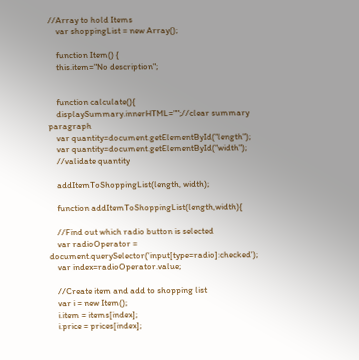//Array to hold Items
    var shoppingList = new Array();

    function Item() {
    this.item="No description";


    function calculate(){
    displaySummary.innerHTML="";//clear summary paragraph
    var quantity=document.getElementById("length");
    var quantity=document.getElementById("width");
    //validate quantity

    addItemToShoppingList(length, width);

    function addItemToShoppingList(length,width){

    //Find out which radio button is selected
    var radioOperator = document.querySelector('input[type=radio]:checked');
    var index=radioOperator.value;

    //Create item and add to shopping list
    var i = new Item();
    i.item = items[index];
    i.price = prices[index];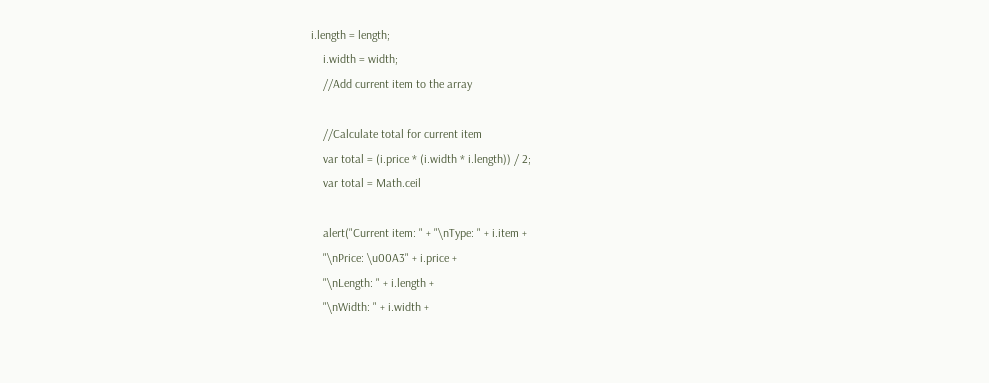i.length = length;
    i.width = width;
    //Add current item to the array

    //Calculate total for current item
    var total = (i.price * (i.width * i.length)) / 2;
    var total = Math.ceil

    alert("Current item: " + "\nType: " + i.item +
    "\nPrice: \u00A3" + i.price +
    "\nLength: " + i.length +
    "\nWidth: " + i.width +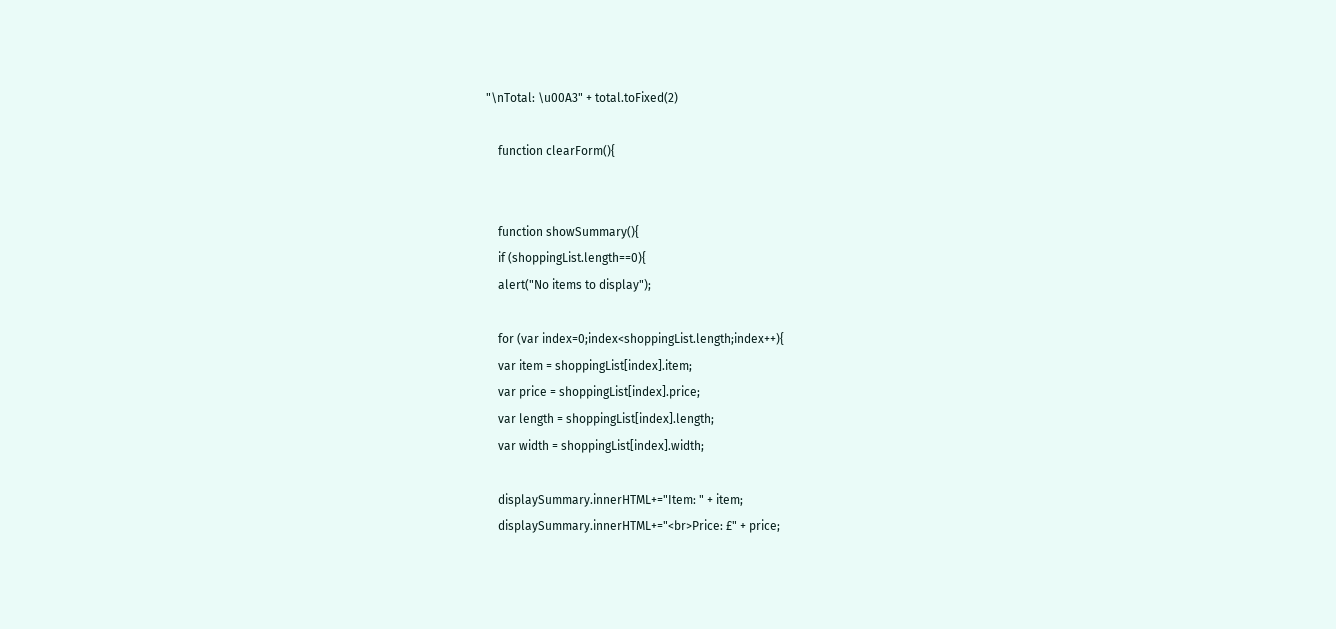"\nTotal: \u00A3" + total.toFixed(2)

    function clearForm(){


    function showSummary(){
    if (shoppingList.length==0){
    alert("No items to display");

    for (var index=0;index<shoppingList.length;index++){
    var item = shoppingList[index].item;
    var price = shoppingList[index].price;
    var length = shoppingList[index].length;
    var width = shoppingList[index].width;

    displaySummary.innerHTML+="Item: " + item;
    displaySummary.innerHTML+="<br>Price: £" + price;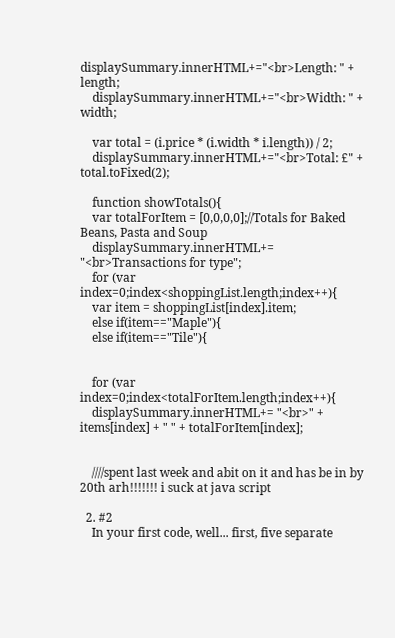displaySummary.innerHTML+="<br>Length: " + length;
    displaySummary.innerHTML+="<br>Width: " + width;

    var total = (i.price * (i.width * i.length)) / 2;
    displaySummary.innerHTML+="<br>Total: £" + total.toFixed(2);

    function showTotals(){
    var totalForItem = [0,0,0,0];//Totals for Baked Beans, Pasta and Soup
    displaySummary.innerHTML+= "<br>Transactions for type";
    for (var index=0;index<shoppingList.length;index++){
    var item = shoppingList[index].item;
    else if(item=="Maple"){
    else if(item=="Tile"){


    for (var index=0;index<totalForItem.length;index++){
    displaySummary.innerHTML+= "<br>" + items[index] + " " + totalForItem[index];


    ////spent last week and abit on it and has be in by 20th arh!!!!!!! i suck at java script

  2. #2
    In your first code, well... first, five separate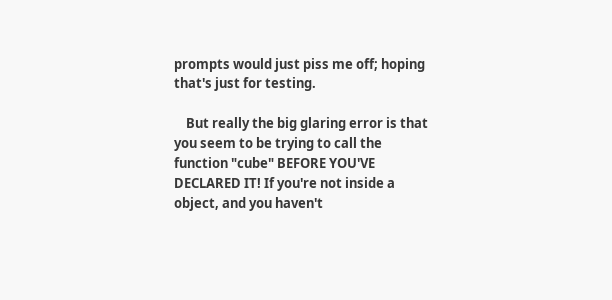prompts would just piss me off; hoping that's just for testing.

    But really the big glaring error is that you seem to be trying to call the function "cube" BEFORE YOU'VE DECLARED IT! If you're not inside a object, and you haven't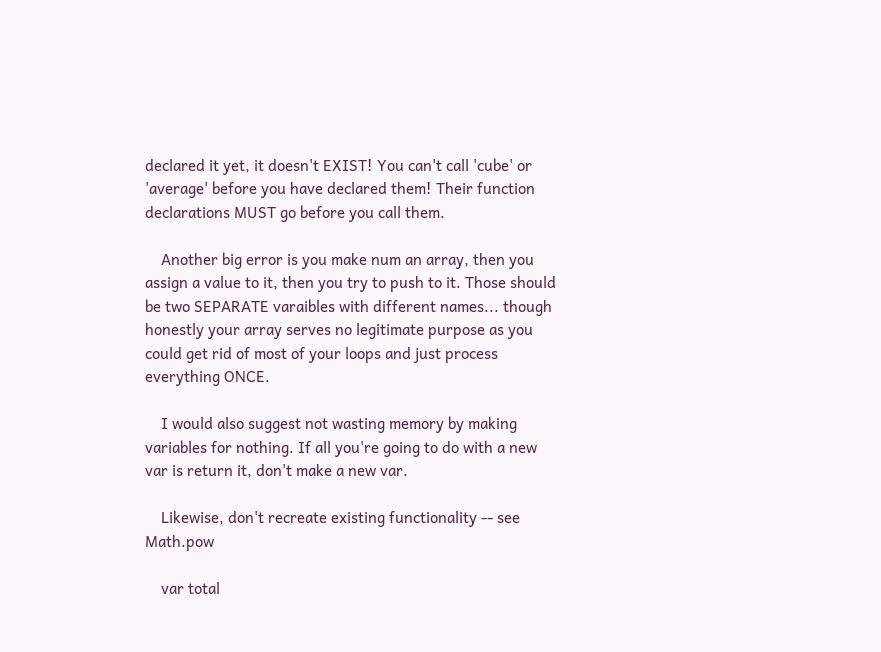declared it yet, it doesn't EXIST! You can't call 'cube' or 'average' before you have declared them! Their function declarations MUST go before you call them.

    Another big error is you make num an array, then you assign a value to it, then you try to push to it. Those should be two SEPARATE varaibles with different names... though honestly your array serves no legitimate purpose as you could get rid of most of your loops and just process everything ONCE.

    I would also suggest not wasting memory by making variables for nothing. If all you're going to do with a new var is return it, don't make a new var.

    Likewise, don't recreate existing functionality -- see Math.pow

    var total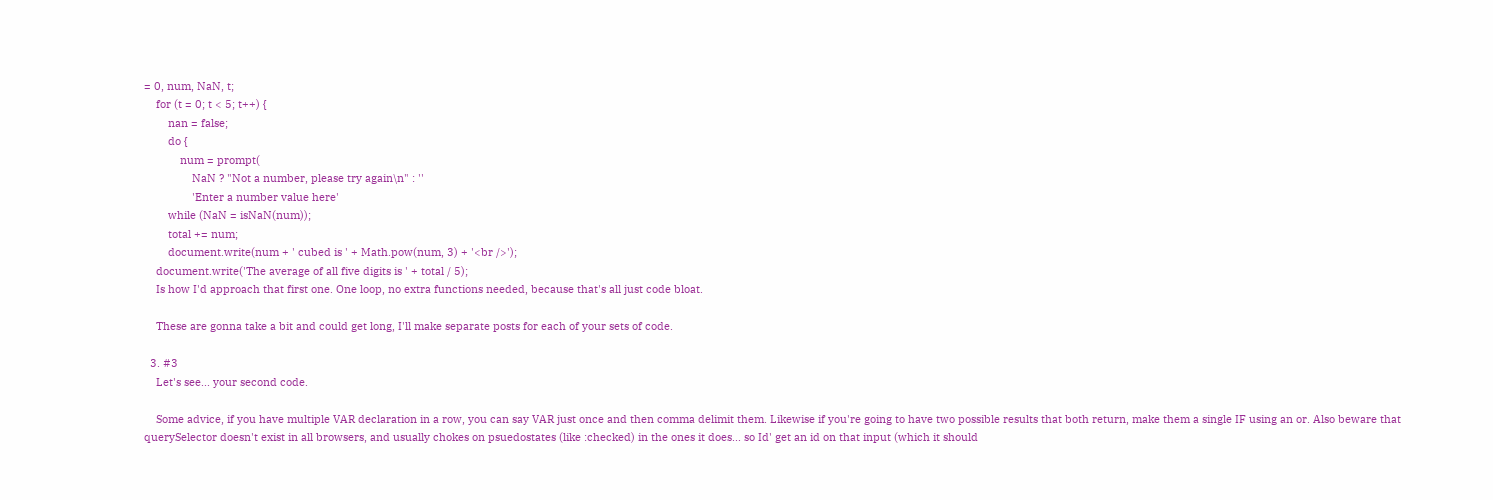= 0, num, NaN, t;
    for (t = 0; t < 5; t++) {
        nan = false;
        do {
            num = prompt(
                NaN ? "Not a number, please try again\n" : ''
                'Enter a number value here'
        while (NaN = isNaN(num));
        total += num;
        document.write(num + ' cubed is ' + Math.pow(num, 3) + '<br />');
    document.write('The average of all five digits is ' + total / 5);
    Is how I'd approach that first one. One loop, no extra functions needed, because that's all just code bloat.

    These are gonna take a bit and could get long, I'll make separate posts for each of your sets of code.

  3. #3
    Let's see... your second code.

    Some advice, if you have multiple VAR declaration in a row, you can say VAR just once and then comma delimit them. Likewise if you're going to have two possible results that both return, make them a single IF using an or. Also beware that querySelector doesn't exist in all browsers, and usually chokes on psuedostates (like :checked) in the ones it does... so Id' get an id on that input (which it should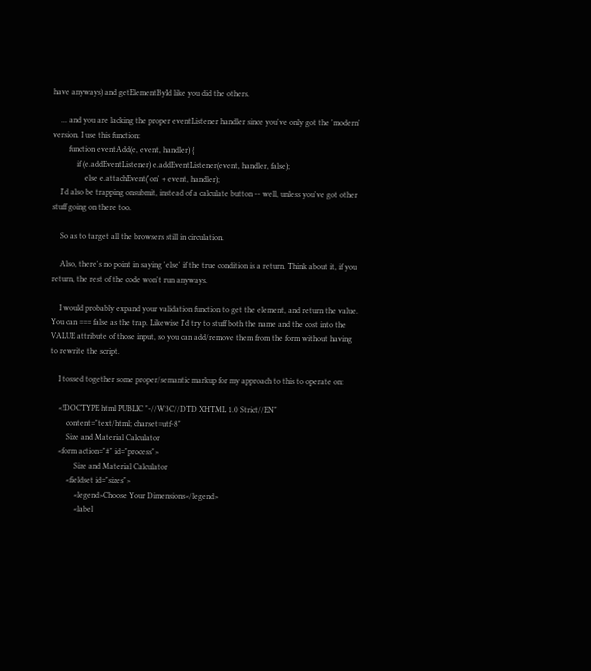have anyways) and getElementById like you did the others.

    ... and you are lacking the proper eventListener handler since you've only got the 'modern' version. I use this function:
        function eventAdd(e, event, handler) {
            if (e.addEventListener) e.addEventListener(event, handler, false);
                else e.attachEvent('on' + event, handler);
    I'd also be trapping onsubmit, instead of a calculate button -- well, unless you've got other stuff going on there too.

    So as to target all the browsers still in circulation.

    Also, there's no point in saying 'else' if the true condition is a return. Think about it, if you return, the rest of the code won't run anyways.

    I would probably expand your validation function to get the element, and return the value. You can === false as the trap. Likewise I'd try to stuff both the name and the cost into the VALUE attribute of those input, so you can add/remove them from the form without having to rewrite the script.

    I tossed together some proper/semantic markup for my approach to this to operate on:

    <!DOCTYPE html PUBLIC "-//W3C//DTD XHTML 1.0 Strict//EN"
        content="text/html; charset=utf-8"
        Size and Material Calculator
    <form action="#" id="process">
            Size and Material Calculator
        <fieldset id="sizes">
            <legend>Choose Your Dimensions</legend>
            <label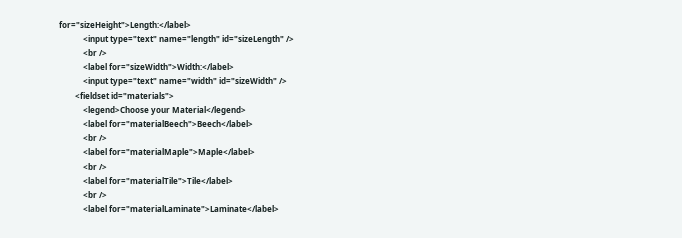for="sizeHeight">Length:</label>
            <input type="text" name="length" id="sizeLength" />
            <br />
            <label for="sizeWidth">Width:</label>
            <input type="text" name="width" id="sizeWidth" />
        <fieldset id="materials">
            <legend>Choose your Material</legend>
            <label for="materialBeech">Beech</label>
            <br />
            <label for="materialMaple">Maple</label>
            <br />
            <label for="materialTile">Tile</label>
            <br />
            <label for="materialLaminate">Laminate</label>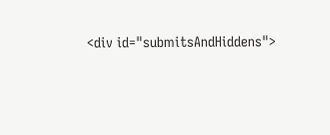<div id="submitsAndHiddens">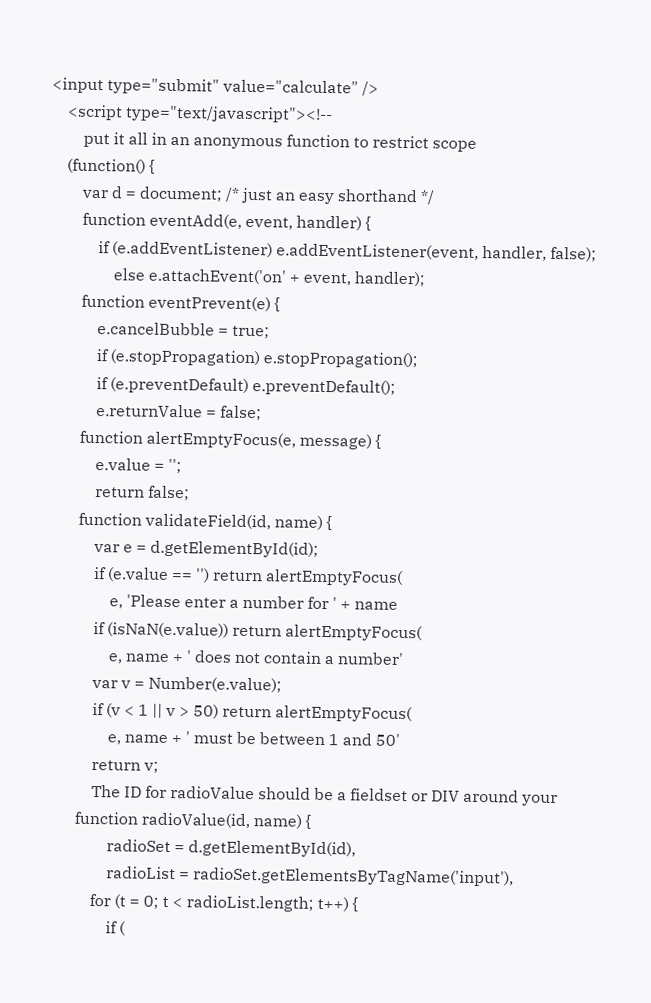<input type="submit" value="calculate" />
    <script type="text/javascript"><!--
        put it all in an anonymous function to restrict scope
    (function() {
        var d = document; /* just an easy shorthand */
        function eventAdd(e, event, handler) {
            if (e.addEventListener) e.addEventListener(event, handler, false);
                else e.attachEvent('on' + event, handler);
        function eventPrevent(e) {
            e.cancelBubble = true;
            if (e.stopPropagation) e.stopPropagation();
            if (e.preventDefault) e.preventDefault();
            e.returnValue = false;
        function alertEmptyFocus(e, message) {
            e.value = '';
            return false;
        function validateField(id, name) {
            var e = d.getElementById(id);
            if (e.value == '') return alertEmptyFocus(
                e, 'Please enter a number for ' + name
            if (isNaN(e.value)) return alertEmptyFocus(
                e, name + ' does not contain a number'
            var v = Number(e.value);
            if (v < 1 || v > 50) return alertEmptyFocus(
                e, name + ' must be between 1 and 50'
            return v;
            The ID for radioValue should be a fieldset or DIV around your
        function radioValue(id, name) {
                radioSet = d.getElementById(id),
                radioList = radioSet.getElementsByTagName('input'),
            for (t = 0; t < radioList.length; t++) {
                if (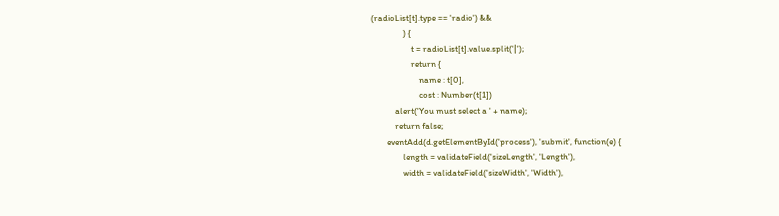(radioList[t].type == 'radio') &&
                ) {
                    t = radioList[t].value.split('|');
                    return {
                        name : t[0],
                        cost : Number(t[1])
            alert('You must select a ' + name);
            return false;
        eventAdd(d.getElementById('process'), 'submit', function(e) {
                length = validateField('sizeLength', 'Length'),
                width = validateField('sizeWidth', 'Width'),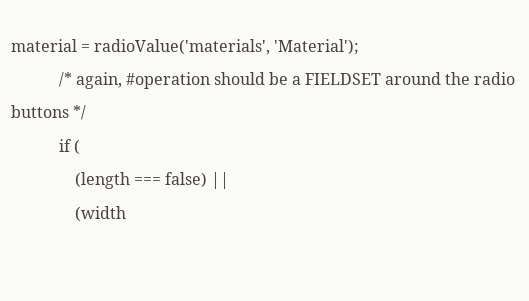material = radioValue('materials', 'Material');
            /* again, #operation should be a FIELDSET around the radio buttons */
            if (
                (length === false) ||
                (width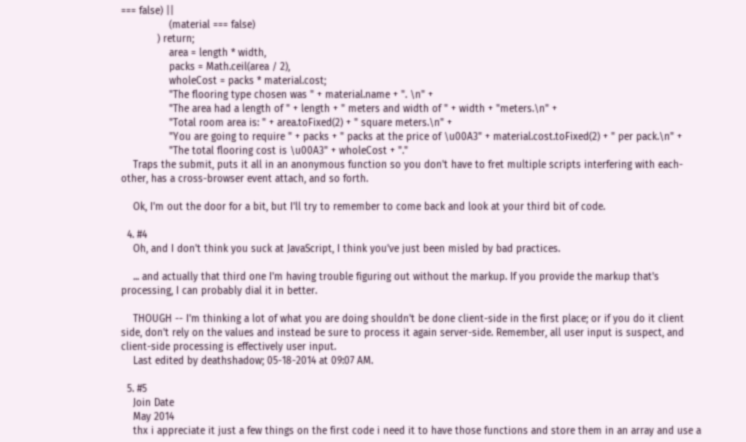=== false) ||
                (material === false)
            ) return;
                area = length * width,
                packs = Math.ceil(area / 2),
                wholeCost = packs * material.cost;
                "The flooring type chosen was " + material.name + ". \n" +
                "The area had a length of " + length + " meters and width of " + width + "meters.\n" +
                "Total room area is: " + area.toFixed(2) + " square meters.\n" +
                "You are going to require " + packs + " packs at the price of \u00A3" + material.cost.toFixed(2) + " per pack.\n" +
                "The total flooring cost is \u00A3" + wholeCost + "."
    Traps the submit, puts it all in an anonymous function so you don't have to fret multiple scripts interfering with each-other, has a cross-browser event attach, and so forth.

    Ok, I'm out the door for a bit, but I'll try to remember to come back and look at your third bit of code.

  4. #4
    Oh, and I don't think you suck at JavaScript, I think you've just been misled by bad practices.

    ... and actually that third one I'm having trouble figuring out without the markup. If you provide the markup that's processing, I can probably dial it in better.

    THOUGH -- I'm thinking a lot of what you are doing shouldn't be done client-side in the first place; or if you do it client side, don't rely on the values and instead be sure to process it again server-side. Remember, all user input is suspect, and client-side processing is effectively user input.
    Last edited by deathshadow; 05-18-2014 at 09:07 AM.

  5. #5
    Join Date
    May 2014
    thx i appreciate it just a few things on the first code i need it to have those functions and store them in an array and use a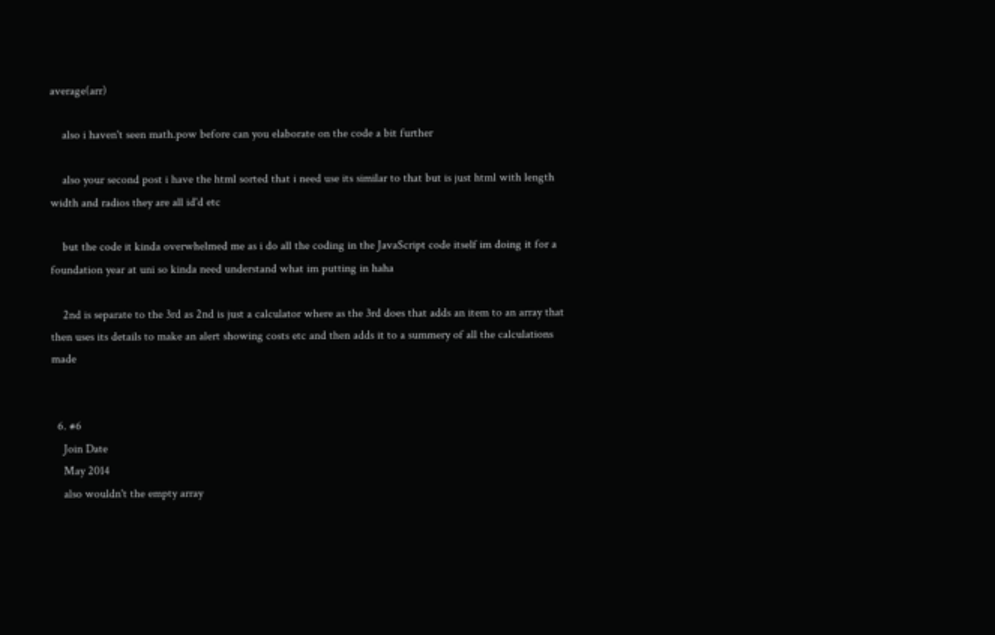average(arr)

    also i haven't seen math.pow before can you elaborate on the code a bit further

    also your second post i have the html sorted that i need use its similar to that but is just html with length width and radios they are all id'd etc

    but the code it kinda overwhelmed me as i do all the coding in the JavaScript code itself im doing it for a foundation year at uni so kinda need understand what im putting in haha

    2nd is separate to the 3rd as 2nd is just a calculator where as the 3rd does that adds an item to an array that then uses its details to make an alert showing costs etc and then adds it to a summery of all the calculations made


  6. #6
    Join Date
    May 2014
    also wouldn't the empty array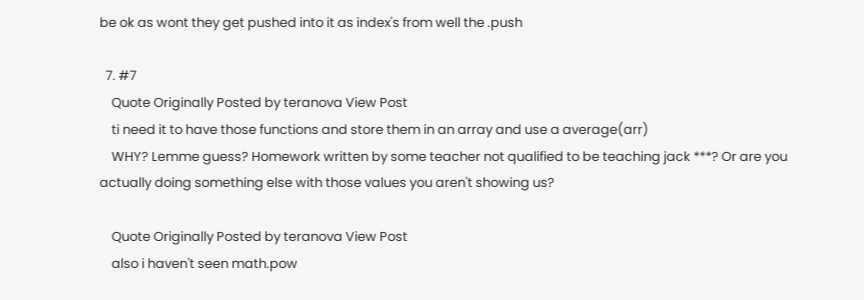be ok as wont they get pushed into it as index's from well the .push

  7. #7
    Quote Originally Posted by teranova View Post
    ti need it to have those functions and store them in an array and use a average(arr)
    WHY? Lemme guess? Homework written by some teacher not qualified to be teaching jack ***? Or are you actually doing something else with those values you aren't showing us?

    Quote Originally Posted by teranova View Post
    also i haven't seen math.pow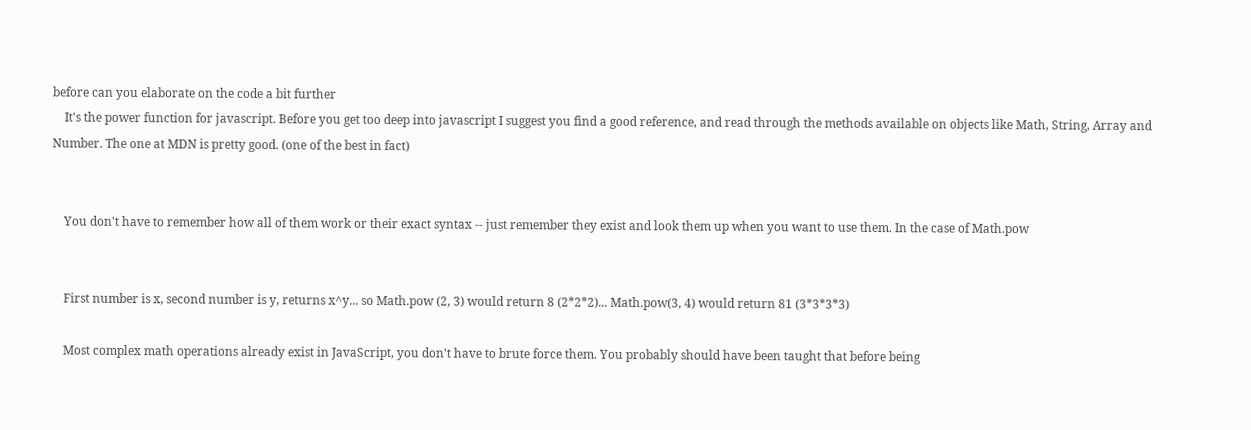before can you elaborate on the code a bit further
    It's the power function for javascript. Before you get too deep into javascript I suggest you find a good reference, and read through the methods available on objects like Math, String, Array and Number. The one at MDN is pretty good. (one of the best in fact)


    You don't have to remember how all of them work or their exact syntax -- just remember they exist and look them up when you want to use them. In the case of Math.pow


    First number is x, second number is y, returns x^y... so Math.pow (2, 3) would return 8 (2*2*2)... Math.pow(3, 4) would return 81 (3*3*3*3)

    Most complex math operations already exist in JavaScript, you don't have to brute force them. You probably should have been taught that before being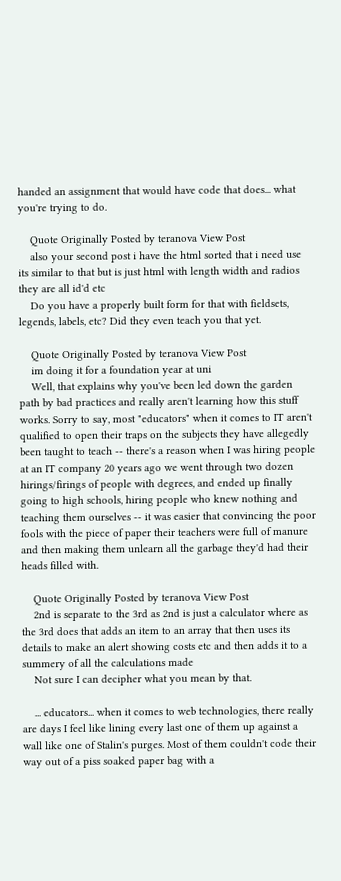handed an assignment that would have code that does... what you're trying to do.

    Quote Originally Posted by teranova View Post
    also your second post i have the html sorted that i need use its similar to that but is just html with length width and radios they are all id'd etc
    Do you have a properly built form for that with fieldsets, legends, labels, etc? Did they even teach you that yet.

    Quote Originally Posted by teranova View Post
    im doing it for a foundation year at uni
    Well, that explains why you've been led down the garden path by bad practices and really aren't learning how this stuff works. Sorry to say, most "educators" when it comes to IT aren't qualified to open their traps on the subjects they have allegedly been taught to teach -- there's a reason when I was hiring people at an IT company 20 years ago we went through two dozen hirings/firings of people with degrees, and ended up finally going to high schools, hiring people who knew nothing and teaching them ourselves -- it was easier that convincing the poor fools with the piece of paper their teachers were full of manure and then making them unlearn all the garbage they'd had their heads filled with.

    Quote Originally Posted by teranova View Post
    2nd is separate to the 3rd as 2nd is just a calculator where as the 3rd does that adds an item to an array that then uses its details to make an alert showing costs etc and then adds it to a summery of all the calculations made
    Not sure I can decipher what you mean by that.

    ... educators... when it comes to web technologies, there really are days I feel like lining every last one of them up against a wall like one of Stalin's purges. Most of them couldn't code their way out of a piss soaked paper bag with a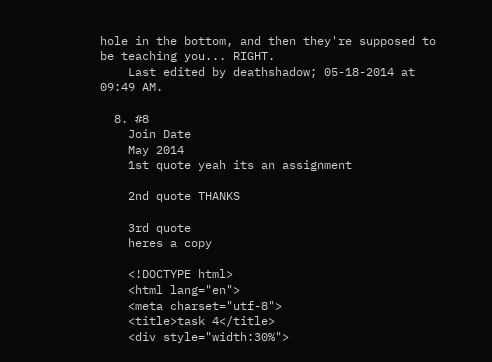hole in the bottom, and then they're supposed to be teaching you... RIGHT.
    Last edited by deathshadow; 05-18-2014 at 09:49 AM.

  8. #8
    Join Date
    May 2014
    1st quote yeah its an assignment

    2nd quote THANKS

    3rd quote
    heres a copy

    <!DOCTYPE html>
    <html lang="en">
    <meta charset="utf-8">
    <title>task 4</title>
    <div style="width:30%">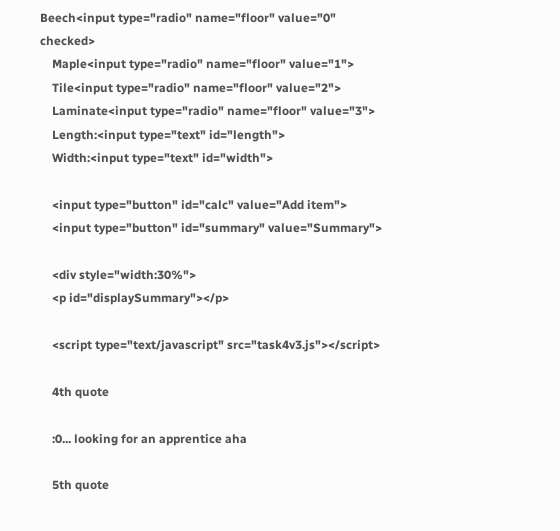Beech<input type="radio" name="floor" value="0" checked>
    Maple<input type="radio" name="floor" value="1">
    Tile<input type="radio" name="floor" value="2">
    Laminate<input type="radio" name="floor" value="3">
    Length:<input type="text" id="length">
    Width:<input type="text" id="width">

    <input type="button" id="calc" value="Add item">
    <input type="button" id="summary" value="Summary">

    <div style="width:30%">
    <p id="displaySummary"></p>

    <script type="text/javascript" src="task4v3.js"></script>

    4th quote

    :0... looking for an apprentice aha

    5th quote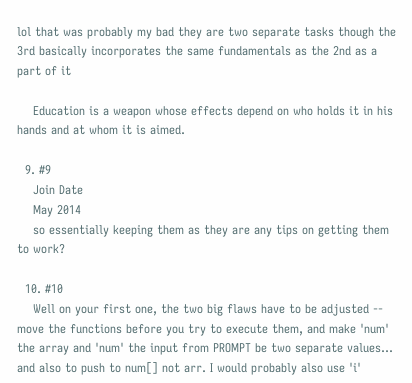lol that was probably my bad they are two separate tasks though the 3rd basically incorporates the same fundamentals as the 2nd as a part of it

    Education is a weapon whose effects depend on who holds it in his hands and at whom it is aimed.

  9. #9
    Join Date
    May 2014
    so essentially keeping them as they are any tips on getting them to work?

  10. #10
    Well on your first one, the two big flaws have to be adjusted -- move the functions before you try to execute them, and make 'num' the array and 'num' the input from PROMPT be two separate values... and also to push to num[] not arr. I would probably also use 'i'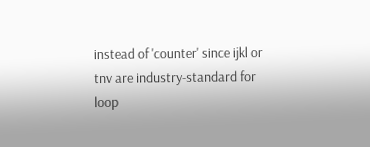instead of 'counter' since ijkl or tnv are industry-standard for loop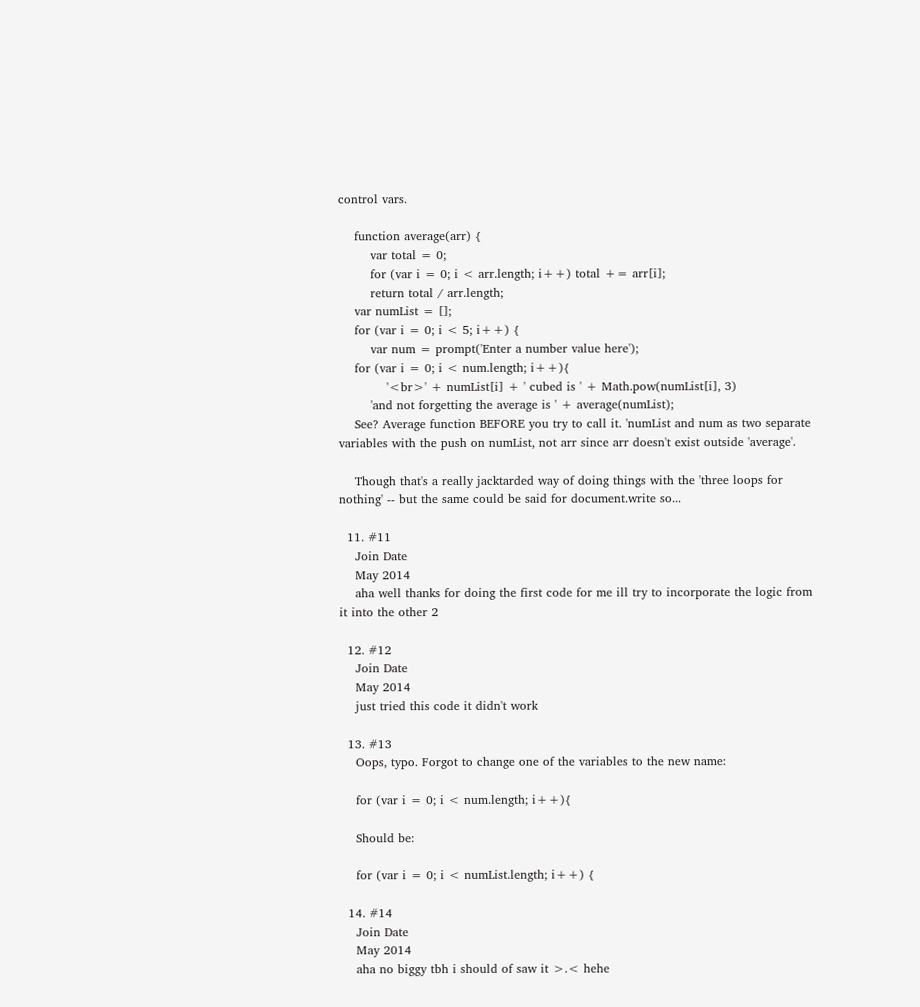control vars.

    function average(arr) {
        var total = 0;
        for (var i = 0; i < arr.length; i++) total += arr[i];
        return total / arr.length;
    var numList = [];
    for (var i = 0; i < 5; i++) {
        var num = prompt('Enter a number value here');
    for (var i = 0; i < num.length; i++){
            '<br>' + numList[i] + ' cubed is ' + Math.pow(numList[i], 3)
        'and not forgetting the average is ' + average(numList);
    See? Average function BEFORE you try to call it. 'numList and num as two separate variables with the push on numList, not arr since arr doesn't exist outside 'average'.

    Though that's a really jacktarded way of doing things with the 'three loops for nothing' -- but the same could be said for document.write so...

  11. #11
    Join Date
    May 2014
    aha well thanks for doing the first code for me ill try to incorporate the logic from it into the other 2

  12. #12
    Join Date
    May 2014
    just tried this code it didn't work

  13. #13
    Oops, typo. Forgot to change one of the variables to the new name:

    for (var i = 0; i < num.length; i++){

    Should be:

    for (var i = 0; i < numList.length; i++) {

  14. #14
    Join Date
    May 2014
    aha no biggy tbh i should of saw it >.< hehe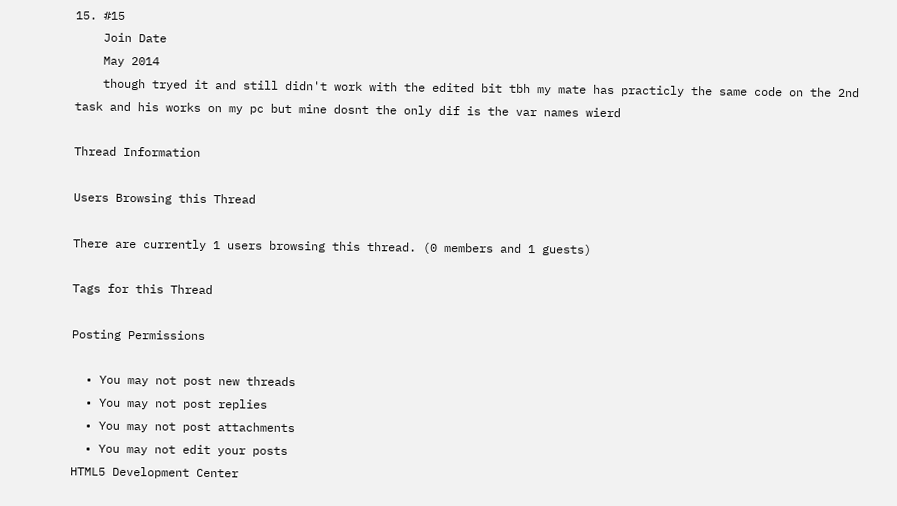15. #15
    Join Date
    May 2014
    though tryed it and still didn't work with the edited bit tbh my mate has practicly the same code on the 2nd task and his works on my pc but mine dosnt the only dif is the var names wierd

Thread Information

Users Browsing this Thread

There are currently 1 users browsing this thread. (0 members and 1 guests)

Tags for this Thread

Posting Permissions

  • You may not post new threads
  • You may not post replies
  • You may not post attachments
  • You may not edit your posts
HTML5 Development Center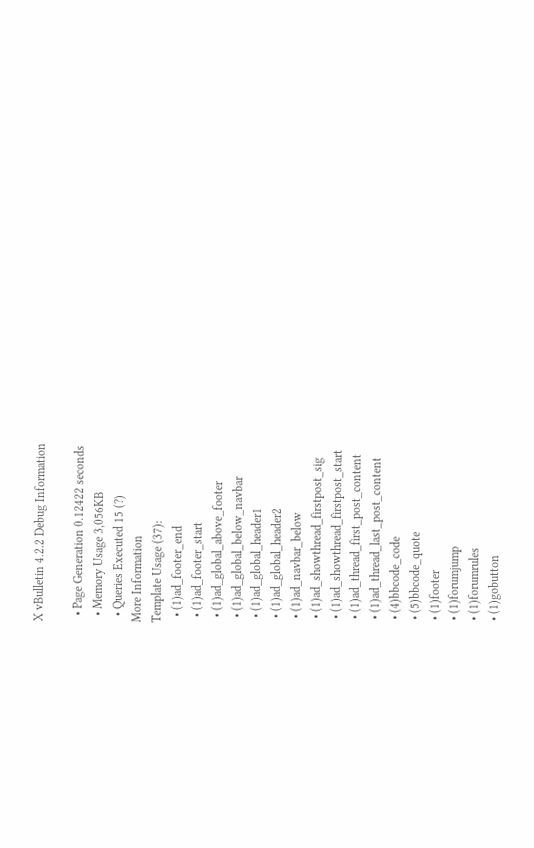X vBulletin 4.2.2 Debug Information

  • Page Generation 0.12422 seconds
  • Memory Usage 3,056KB
  • Queries Executed 15 (?)
More Information
Template Usage (37):
  • (1)ad_footer_end
  • (1)ad_footer_start
  • (1)ad_global_above_footer
  • (1)ad_global_below_navbar
  • (1)ad_global_header1
  • (1)ad_global_header2
  • (1)ad_navbar_below
  • (1)ad_showthread_firstpost_sig
  • (1)ad_showthread_firstpost_start
  • (1)ad_thread_first_post_content
  • (1)ad_thread_last_post_content
  • (4)bbcode_code
  • (5)bbcode_quote
  • (1)footer
  • (1)forumjump
  • (1)forumrules
  • (1)gobutton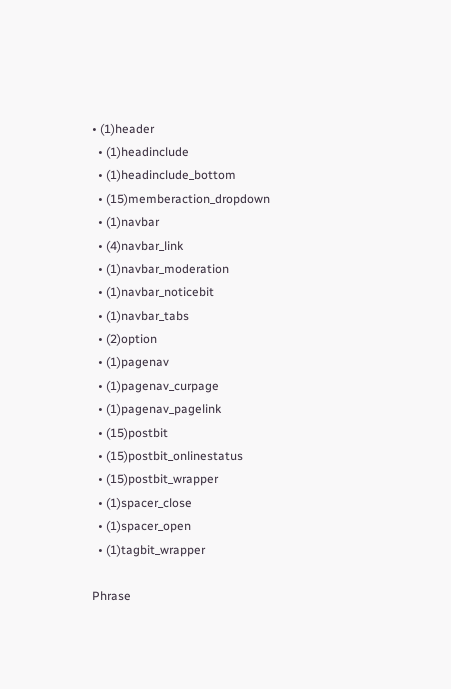• (1)header
  • (1)headinclude
  • (1)headinclude_bottom
  • (15)memberaction_dropdown
  • (1)navbar
  • (4)navbar_link
  • (1)navbar_moderation
  • (1)navbar_noticebit
  • (1)navbar_tabs
  • (2)option
  • (1)pagenav
  • (1)pagenav_curpage
  • (1)pagenav_pagelink
  • (15)postbit
  • (15)postbit_onlinestatus
  • (15)postbit_wrapper
  • (1)spacer_close
  • (1)spacer_open
  • (1)tagbit_wrapper

Phrase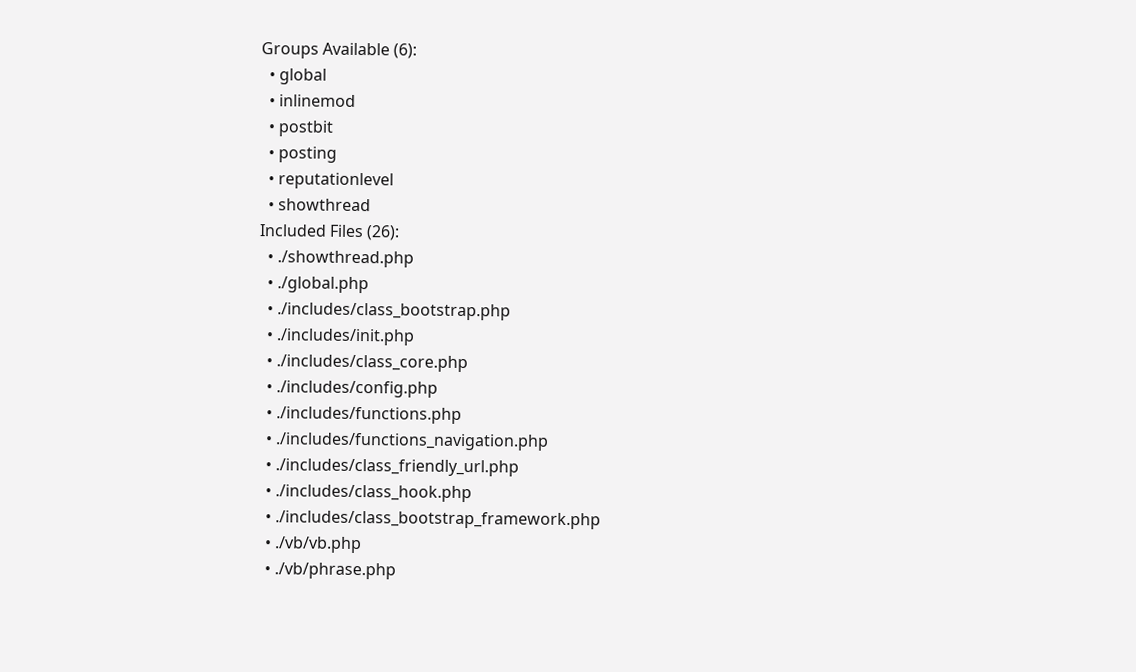Groups Available (6):
  • global
  • inlinemod
  • postbit
  • posting
  • reputationlevel
  • showthread
Included Files (26):
  • ./showthread.php
  • ./global.php
  • ./includes/class_bootstrap.php
  • ./includes/init.php
  • ./includes/class_core.php
  • ./includes/config.php
  • ./includes/functions.php
  • ./includes/functions_navigation.php
  • ./includes/class_friendly_url.php
  • ./includes/class_hook.php
  • ./includes/class_bootstrap_framework.php
  • ./vb/vb.php
  • ./vb/phrase.php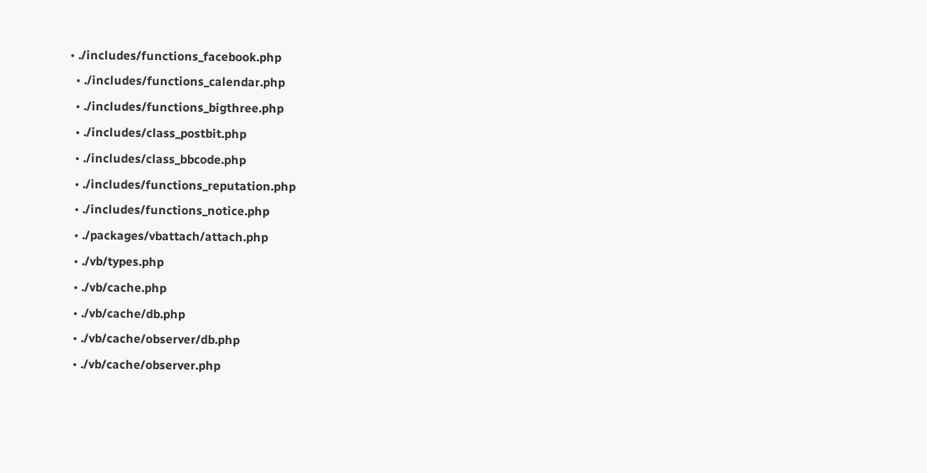• ./includes/functions_facebook.php
  • ./includes/functions_calendar.php
  • ./includes/functions_bigthree.php
  • ./includes/class_postbit.php
  • ./includes/class_bbcode.php
  • ./includes/functions_reputation.php
  • ./includes/functions_notice.php
  • ./packages/vbattach/attach.php
  • ./vb/types.php
  • ./vb/cache.php
  • ./vb/cache/db.php
  • ./vb/cache/observer/db.php
  • ./vb/cache/observer.php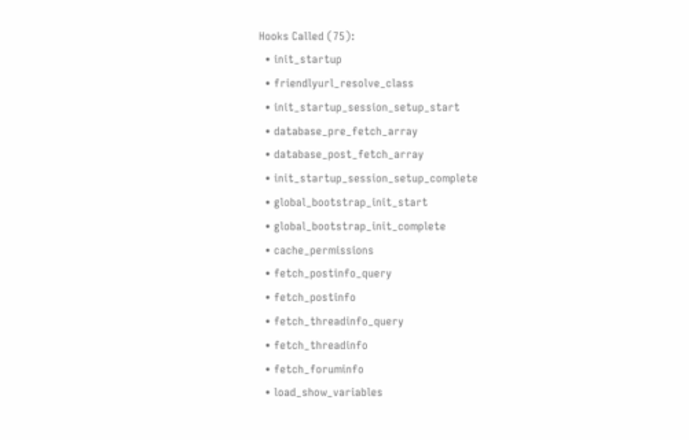Hooks Called (75):
  • init_startup
  • friendlyurl_resolve_class
  • init_startup_session_setup_start
  • database_pre_fetch_array
  • database_post_fetch_array
  • init_startup_session_setup_complete
  • global_bootstrap_init_start
  • global_bootstrap_init_complete
  • cache_permissions
  • fetch_postinfo_query
  • fetch_postinfo
  • fetch_threadinfo_query
  • fetch_threadinfo
  • fetch_foruminfo
  • load_show_variables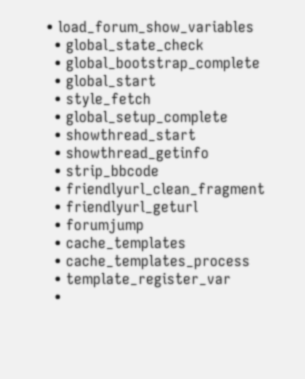• load_forum_show_variables
  • global_state_check
  • global_bootstrap_complete
  • global_start
  • style_fetch
  • global_setup_complete
  • showthread_start
  • showthread_getinfo
  • strip_bbcode
  • friendlyurl_clean_fragment
  • friendlyurl_geturl
  • forumjump
  • cache_templates
  • cache_templates_process
  • template_register_var
  •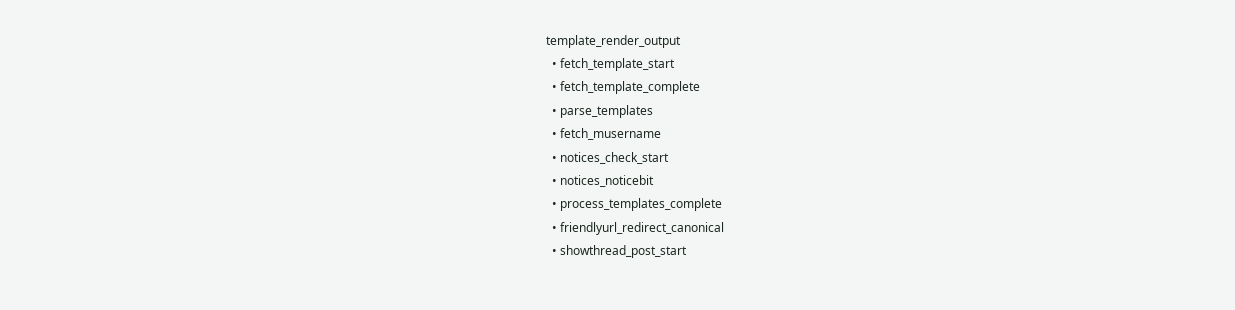template_render_output
  • fetch_template_start
  • fetch_template_complete
  • parse_templates
  • fetch_musername
  • notices_check_start
  • notices_noticebit
  • process_templates_complete
  • friendlyurl_redirect_canonical
  • showthread_post_start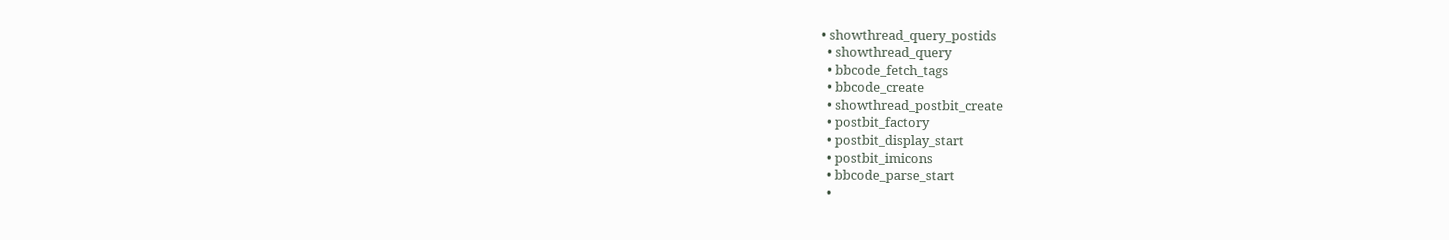• showthread_query_postids
  • showthread_query
  • bbcode_fetch_tags
  • bbcode_create
  • showthread_postbit_create
  • postbit_factory
  • postbit_display_start
  • postbit_imicons
  • bbcode_parse_start
  •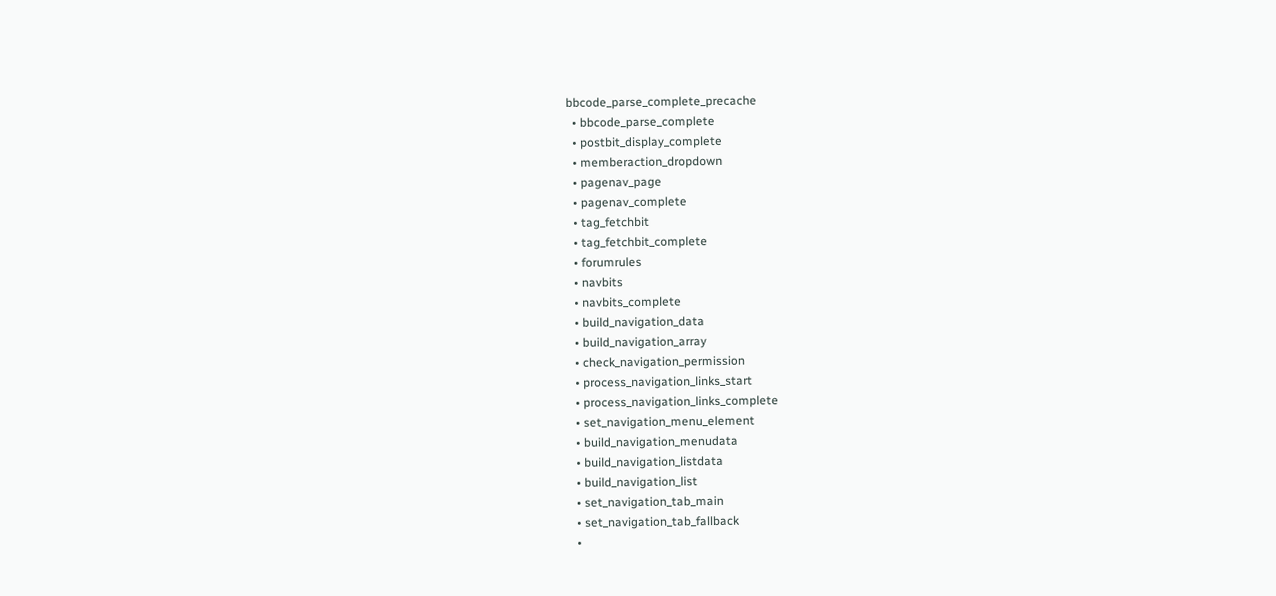bbcode_parse_complete_precache
  • bbcode_parse_complete
  • postbit_display_complete
  • memberaction_dropdown
  • pagenav_page
  • pagenav_complete
  • tag_fetchbit
  • tag_fetchbit_complete
  • forumrules
  • navbits
  • navbits_complete
  • build_navigation_data
  • build_navigation_array
  • check_navigation_permission
  • process_navigation_links_start
  • process_navigation_links_complete
  • set_navigation_menu_element
  • build_navigation_menudata
  • build_navigation_listdata
  • build_navigation_list
  • set_navigation_tab_main
  • set_navigation_tab_fallback
  •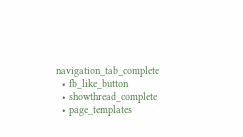navigation_tab_complete
  • fb_like_button
  • showthread_complete
  • page_templates